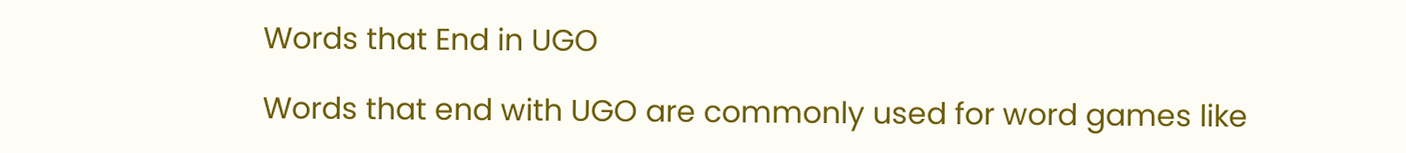Words that End in UGO

Words that end with UGO are commonly used for word games like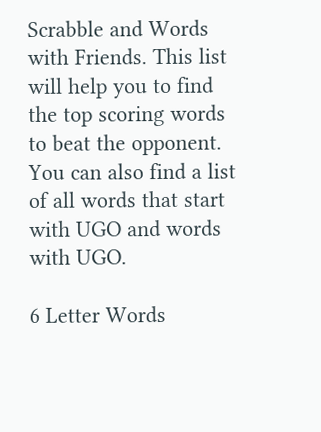Scrabble and Words with Friends. This list will help you to find the top scoring words to beat the opponent. You can also find a list of all words that start with UGO and words with UGO.

6 Letter Words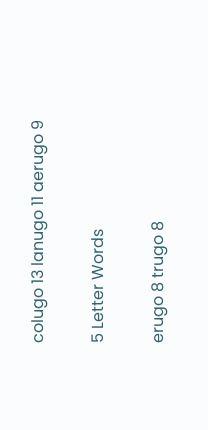colugo 13 lanugo 11 aerugo 9

5 Letter Words

erugo 8 trugo 8